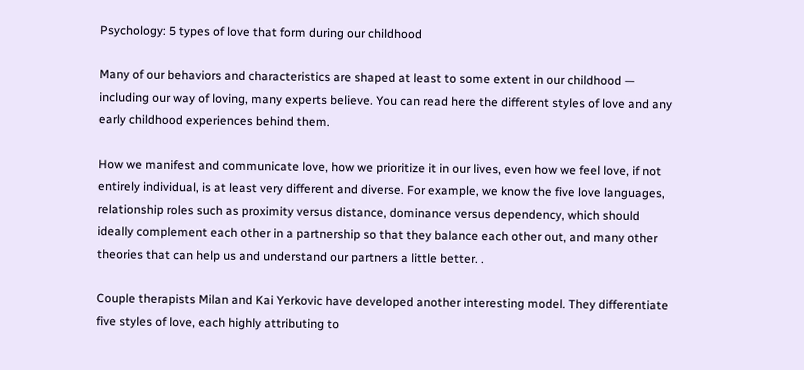Psychology: 5 types of love that form during our childhood

Many of our behaviors and characteristics are shaped at least to some extent in our childhood — including our way of loving, many experts believe. You can read here the different styles of love and any early childhood experiences behind them.

How we manifest and communicate love, how we prioritize it in our lives, even how we feel love, if not entirely individual, is at least very different and diverse. For example, we know the five love languages, relationship roles such as proximity versus distance, dominance versus dependency, which should ideally complement each other in a partnership so that they balance each other out, and many other theories that can help us and understand our partners a little better. .

Couple therapists Milan and Kai Yerkovic have developed another interesting model. They differentiate five styles of love, each highly attributing to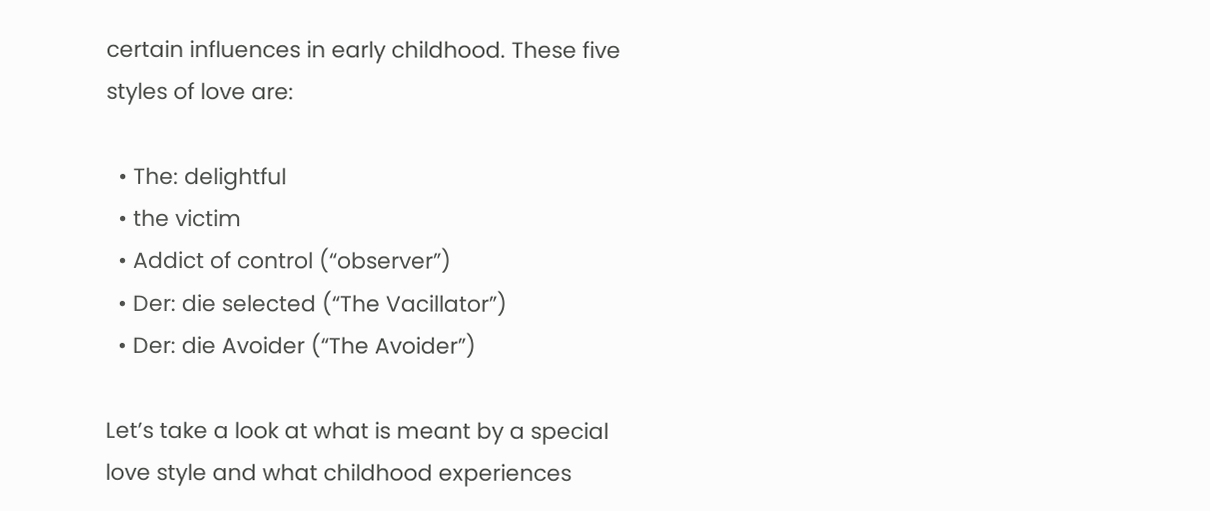certain influences in early childhood. These five styles of love are:

  • The: delightful
  • the victim
  • Addict of control (“observer”)
  • Der: die selected (“The Vacillator”)
  • Der: die Avoider (“The Avoider”)

Let’s take a look at what is meant by a special love style and what childhood experiences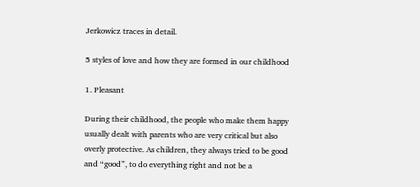Jerkowicz traces in detail.

5 styles of love and how they are formed in our childhood

1. Pleasant

During their childhood, the people who make them happy usually dealt with parents who are very critical but also overly protective. As children, they always tried to be good and “good”, to do everything right and not be a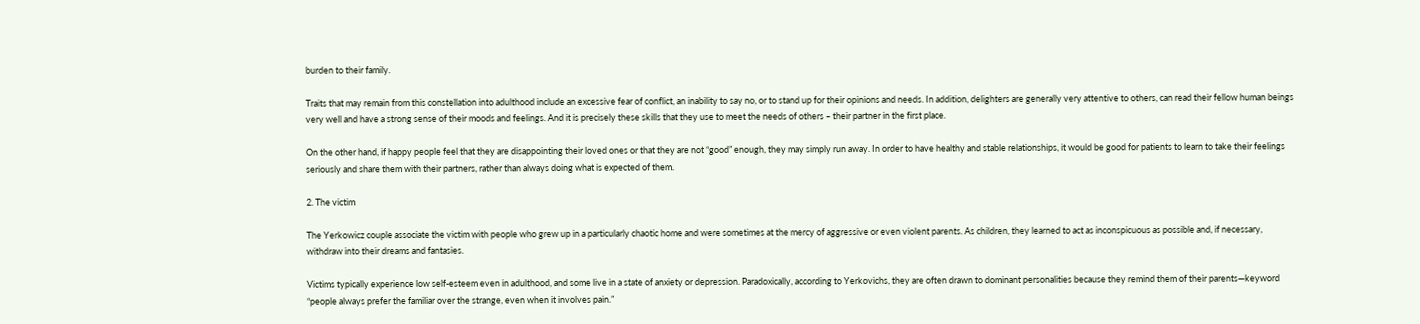burden to their family.

Traits that may remain from this constellation into adulthood include an excessive fear of conflict, an inability to say no, or to stand up for their opinions and needs. In addition, delighters are generally very attentive to others, can read their fellow human beings very well and have a strong sense of their moods and feelings. And it is precisely these skills that they use to meet the needs of others – their partner in the first place.

On the other hand, if happy people feel that they are disappointing their loved ones or that they are not “good” enough, they may simply run away. In order to have healthy and stable relationships, it would be good for patients to learn to take their feelings seriously and share them with their partners, rather than always doing what is expected of them.

2. The victim

The Yerkowicz couple associate the victim with people who grew up in a particularly chaotic home and were sometimes at the mercy of aggressive or even violent parents. As children, they learned to act as inconspicuous as possible and, if necessary, withdraw into their dreams and fantasies.

Victims typically experience low self-esteem even in adulthood, and some live in a state of anxiety or depression. Paradoxically, according to Yerkovichs, they are often drawn to dominant personalities because they remind them of their parents—keyword “people always prefer the familiar over the strange, even when it involves pain.”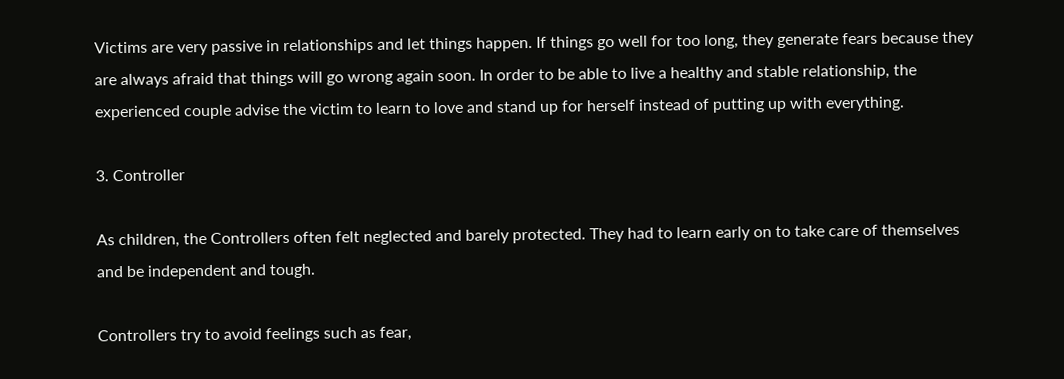Victims are very passive in relationships and let things happen. If things go well for too long, they generate fears because they are always afraid that things will go wrong again soon. In order to be able to live a healthy and stable relationship, the experienced couple advise the victim to learn to love and stand up for herself instead of putting up with everything.

3. Controller

As children, the Controllers often felt neglected and barely protected. They had to learn early on to take care of themselves and be independent and tough.

Controllers try to avoid feelings such as fear,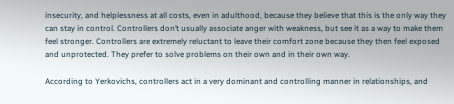insecurity, and helplessness at all costs, even in adulthood, because they believe that this is the only way they can stay in control. Controllers don’t usually associate anger with weakness, but see it as a way to make them feel stronger. Controllers are extremely reluctant to leave their comfort zone because they then feel exposed and unprotected. They prefer to solve problems on their own and in their own way.

According to Yerkovichs, controllers act in a very dominant and controlling manner in relationships, and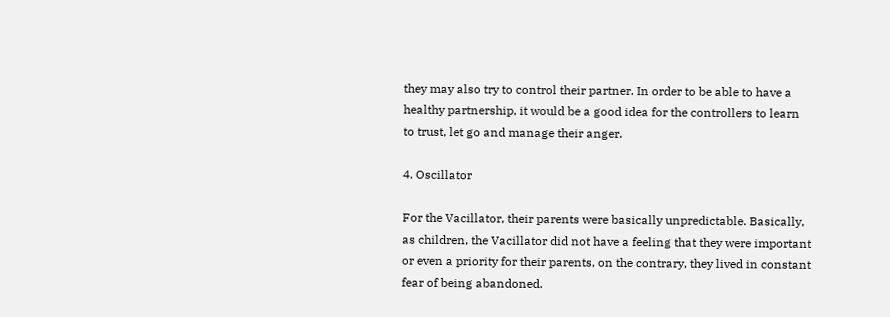they may also try to control their partner. In order to be able to have a healthy partnership, it would be a good idea for the controllers to learn to trust, let go and manage their anger.

4. Oscillator

For the Vacillator, their parents were basically unpredictable. Basically, as children, the Vacillator did not have a feeling that they were important or even a priority for their parents, on the contrary, they lived in constant fear of being abandoned.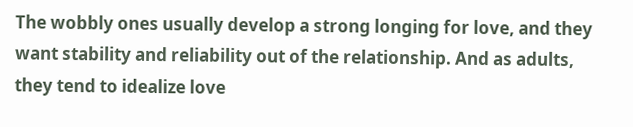The wobbly ones usually develop a strong longing for love, and they want stability and reliability out of the relationship. And as adults, they tend to idealize love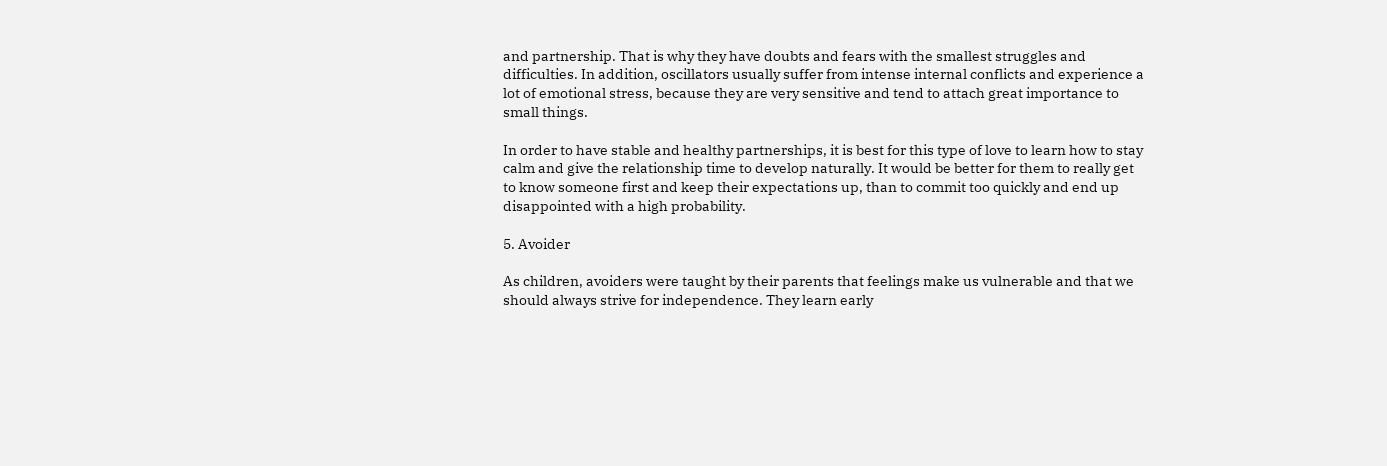and partnership. That is why they have doubts and fears with the smallest struggles and difficulties. In addition, oscillators usually suffer from intense internal conflicts and experience a lot of emotional stress, because they are very sensitive and tend to attach great importance to small things.

In order to have stable and healthy partnerships, it is best for this type of love to learn how to stay calm and give the relationship time to develop naturally. It would be better for them to really get to know someone first and keep their expectations up, than to commit too quickly and end up disappointed with a high probability.

5. Avoider

As children, avoiders were taught by their parents that feelings make us vulnerable and that we should always strive for independence. They learn early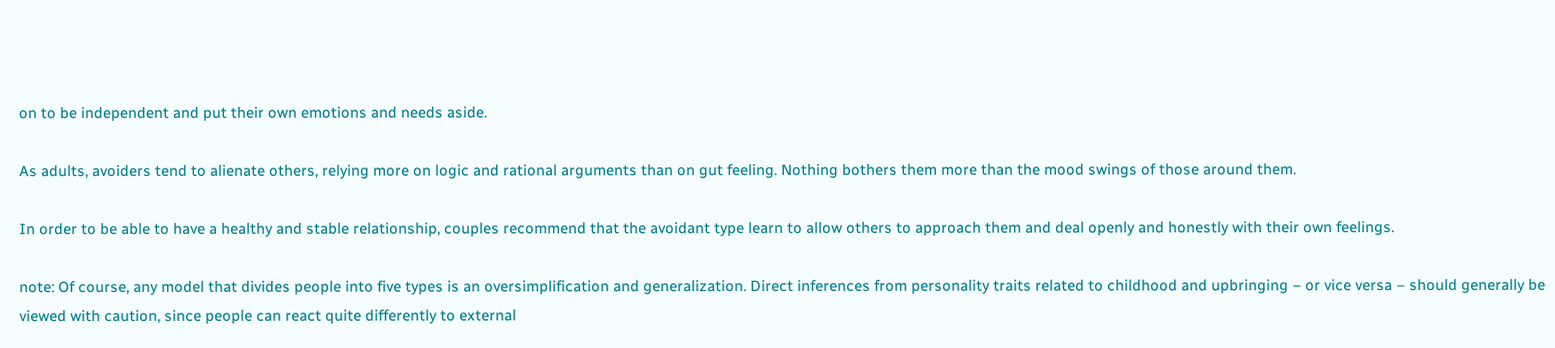on to be independent and put their own emotions and needs aside.

As adults, avoiders tend to alienate others, relying more on logic and rational arguments than on gut feeling. Nothing bothers them more than the mood swings of those around them.

In order to be able to have a healthy and stable relationship, couples recommend that the avoidant type learn to allow others to approach them and deal openly and honestly with their own feelings.

note: Of course, any model that divides people into five types is an oversimplification and generalization. Direct inferences from personality traits related to childhood and upbringing – or vice versa – should generally be viewed with caution, since people can react quite differently to external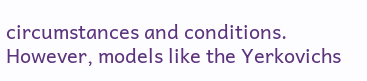circumstances and conditions. However, models like the Yerkovichs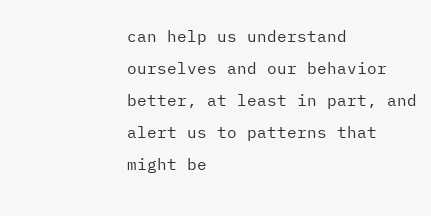can help us understand ourselves and our behavior better, at least in part, and alert us to patterns that might be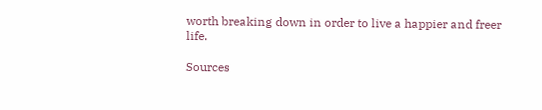worth breaking down in order to live a happier and freer life.

Sources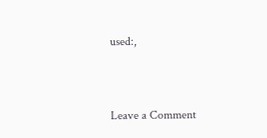used:,


Leave a Comment